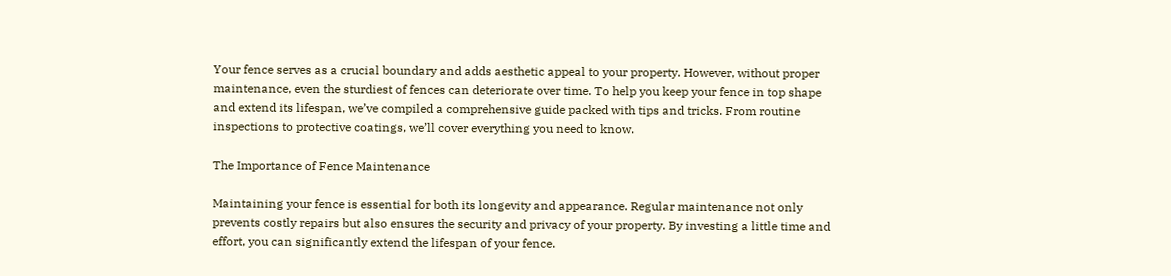Your fence serves as a crucial boundary and adds aesthetic appeal to your property. However, without proper maintenance, even the sturdiest of fences can deteriorate over time. To help you keep your fence in top shape and extend its lifespan, we’ve compiled a comprehensive guide packed with tips and tricks. From routine inspections to protective coatings, we’ll cover everything you need to know.

The Importance of Fence Maintenance

Maintaining your fence is essential for both its longevity and appearance. Regular maintenance not only prevents costly repairs but also ensures the security and privacy of your property. By investing a little time and effort, you can significantly extend the lifespan of your fence.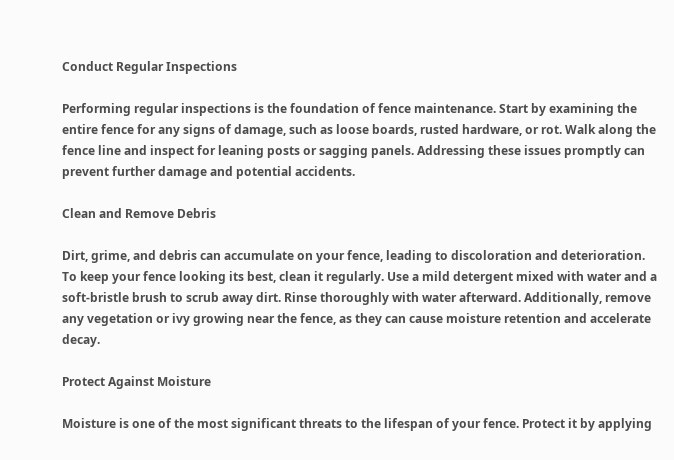Conduct Regular Inspections

Performing regular inspections is the foundation of fence maintenance. Start by examining the entire fence for any signs of damage, such as loose boards, rusted hardware, or rot. Walk along the fence line and inspect for leaning posts or sagging panels. Addressing these issues promptly can prevent further damage and potential accidents.

Clean and Remove Debris

Dirt, grime, and debris can accumulate on your fence, leading to discoloration and deterioration. To keep your fence looking its best, clean it regularly. Use a mild detergent mixed with water and a soft-bristle brush to scrub away dirt. Rinse thoroughly with water afterward. Additionally, remove any vegetation or ivy growing near the fence, as they can cause moisture retention and accelerate decay.

Protect Against Moisture

Moisture is one of the most significant threats to the lifespan of your fence. Protect it by applying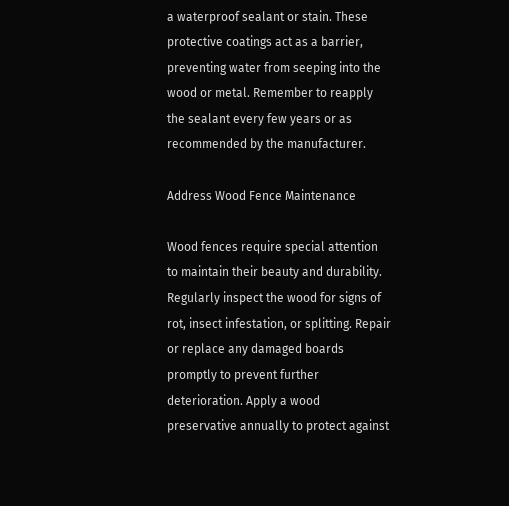a waterproof sealant or stain. These protective coatings act as a barrier, preventing water from seeping into the wood or metal. Remember to reapply the sealant every few years or as recommended by the manufacturer.

Address Wood Fence Maintenance

Wood fences require special attention to maintain their beauty and durability. Regularly inspect the wood for signs of rot, insect infestation, or splitting. Repair or replace any damaged boards promptly to prevent further deterioration. Apply a wood preservative annually to protect against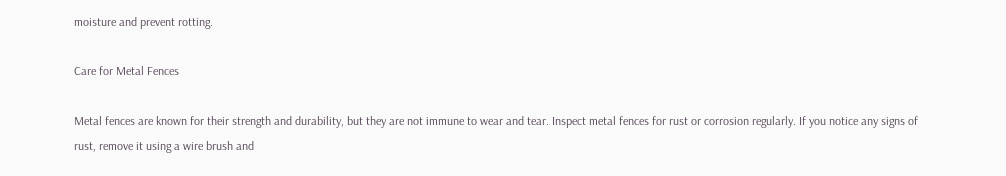moisture and prevent rotting.

Care for Metal Fences

Metal fences are known for their strength and durability, but they are not immune to wear and tear. Inspect metal fences for rust or corrosion regularly. If you notice any signs of rust, remove it using a wire brush and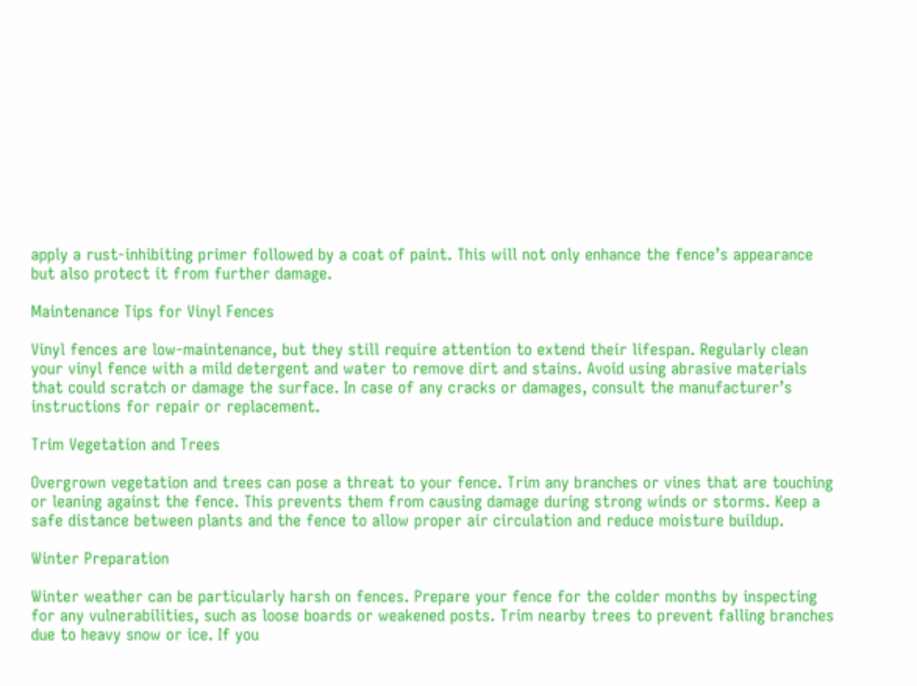apply a rust-inhibiting primer followed by a coat of paint. This will not only enhance the fence’s appearance but also protect it from further damage.

Maintenance Tips for Vinyl Fences

Vinyl fences are low-maintenance, but they still require attention to extend their lifespan. Regularly clean your vinyl fence with a mild detergent and water to remove dirt and stains. Avoid using abrasive materials that could scratch or damage the surface. In case of any cracks or damages, consult the manufacturer’s instructions for repair or replacement.

Trim Vegetation and Trees

Overgrown vegetation and trees can pose a threat to your fence. Trim any branches or vines that are touching or leaning against the fence. This prevents them from causing damage during strong winds or storms. Keep a safe distance between plants and the fence to allow proper air circulation and reduce moisture buildup.

Winter Preparation

Winter weather can be particularly harsh on fences. Prepare your fence for the colder months by inspecting for any vulnerabilities, such as loose boards or weakened posts. Trim nearby trees to prevent falling branches due to heavy snow or ice. If you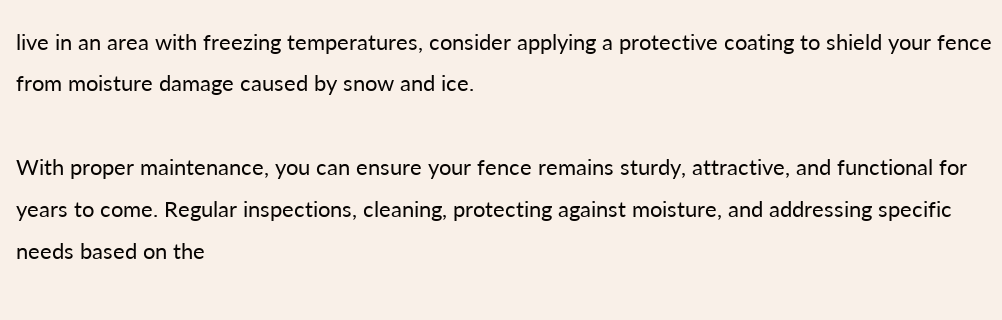live in an area with freezing temperatures, consider applying a protective coating to shield your fence from moisture damage caused by snow and ice.

With proper maintenance, you can ensure your fence remains sturdy, attractive, and functional for years to come. Regular inspections, cleaning, protecting against moisture, and addressing specific needs based on the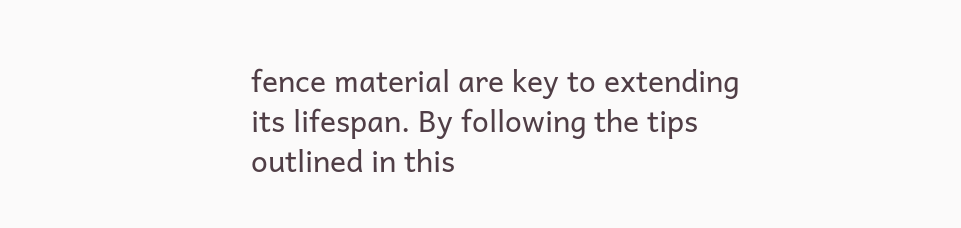fence material are key to extending its lifespan. By following the tips outlined in this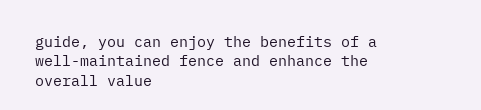guide, you can enjoy the benefits of a well-maintained fence and enhance the overall value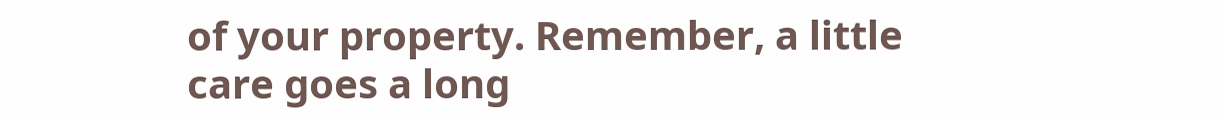of your property. Remember, a little care goes a long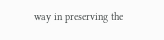way in preserving the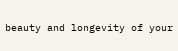beauty and longevity of your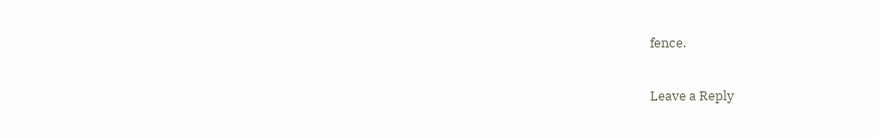fence.

Leave a Reply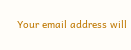Your email address will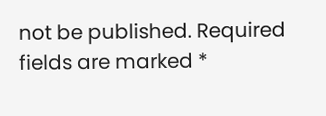not be published. Required fields are marked *